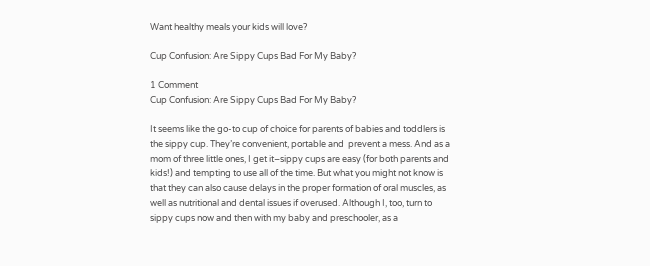Want healthy meals your kids will love?

Cup Confusion: Are Sippy Cups Bad For My Baby?

1 Comment
Cup Confusion: Are Sippy Cups Bad For My Baby?

It seems like the go-to cup of choice for parents of babies and toddlers is the sippy cup. They’re convenient, portable and  prevent a mess. And as a mom of three little ones, I get it–sippy cups are easy (for both parents and kids!) and tempting to use all of the time. But what you might not know is that they can also cause delays in the proper formation of oral muscles, as well as nutritional and dental issues if overused. Although I, too, turn to  sippy cups now and then with my baby and preschooler, as a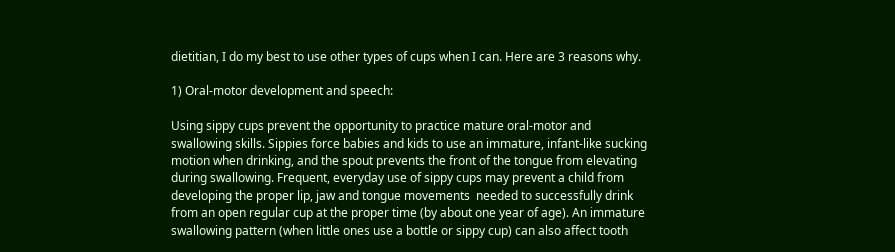dietitian, I do my best to use other types of cups when I can. Here are 3 reasons why.

1) Oral-motor development and speech:

Using sippy cups prevent the opportunity to practice mature oral-motor and swallowing skills. Sippies force babies and kids to use an immature, infant-like sucking motion when drinking, and the spout prevents the front of the tongue from elevating during swallowing. Frequent, everyday use of sippy cups may prevent a child from developing the proper lip, jaw and tongue movements  needed to successfully drink from an open regular cup at the proper time (by about one year of age). An immature swallowing pattern (when little ones use a bottle or sippy cup) can also affect tooth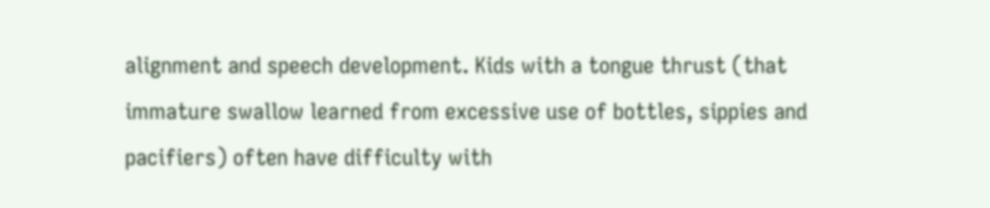alignment and speech development. Kids with a tongue thrust (that immature swallow learned from excessive use of bottles, sippies and pacifiers) often have difficulty with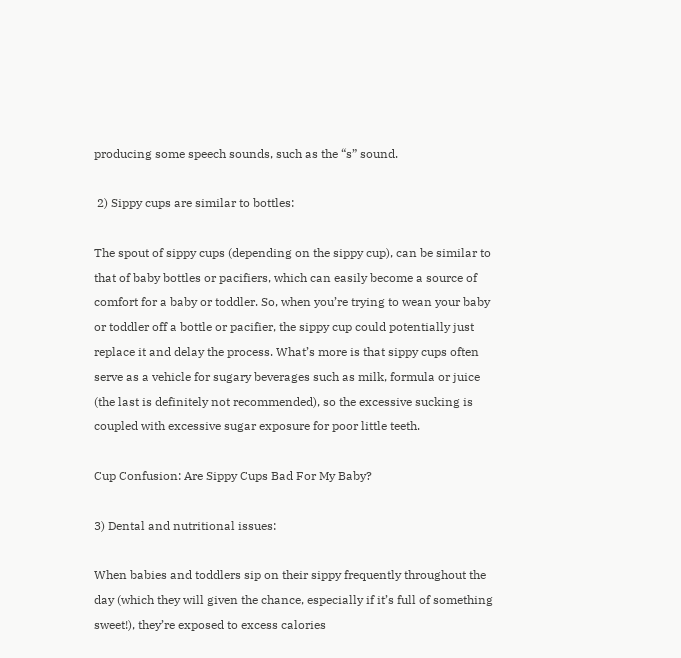producing some speech sounds, such as the “s” sound.

 2) Sippy cups are similar to bottles:

The spout of sippy cups (depending on the sippy cup), can be similar to that of baby bottles or pacifiers, which can easily become a source of comfort for a baby or toddler. So, when you’re trying to wean your baby or toddler off a bottle or pacifier, the sippy cup could potentially just replace it and delay the process. What’s more is that sippy cups often serve as a vehicle for sugary beverages such as milk, formula or juice (the last is definitely not recommended), so the excessive sucking is coupled with excessive sugar exposure for poor little teeth.

Cup Confusion: Are Sippy Cups Bad For My Baby?

3) Dental and nutritional issues:

When babies and toddlers sip on their sippy frequently throughout the day (which they will given the chance, especially if it’s full of something sweet!), they’re exposed to excess calories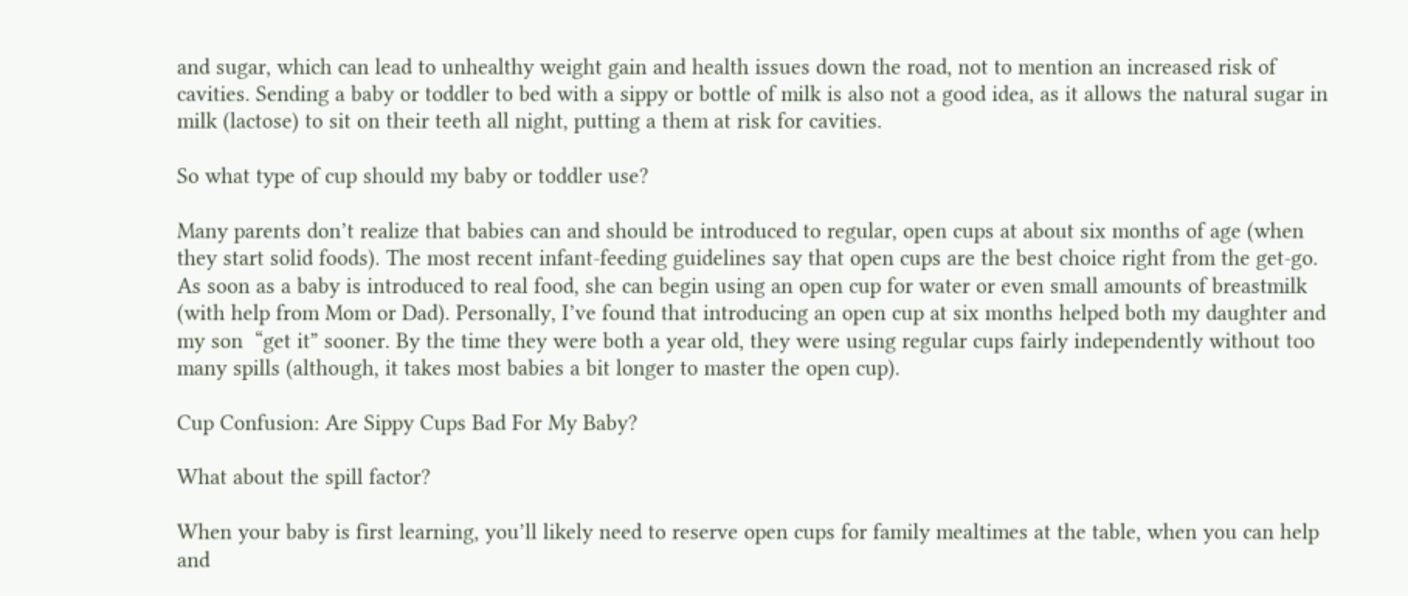and sugar, which can lead to unhealthy weight gain and health issues down the road, not to mention an increased risk of cavities. Sending a baby or toddler to bed with a sippy or bottle of milk is also not a good idea, as it allows the natural sugar in milk (lactose) to sit on their teeth all night, putting a them at risk for cavities.

So what type of cup should my baby or toddler use?

Many parents don’t realize that babies can and should be introduced to regular, open cups at about six months of age (when they start solid foods). The most recent infant-feeding guidelines say that open cups are the best choice right from the get-go. As soon as a baby is introduced to real food, she can begin using an open cup for water or even small amounts of breastmilk (with help from Mom or Dad). Personally, I’ve found that introducing an open cup at six months helped both my daughter and my son  “get it” sooner. By the time they were both a year old, they were using regular cups fairly independently without too many spills (although, it takes most babies a bit longer to master the open cup).

Cup Confusion: Are Sippy Cups Bad For My Baby?

What about the spill factor?

When your baby is first learning, you’ll likely need to reserve open cups for family mealtimes at the table, when you can help and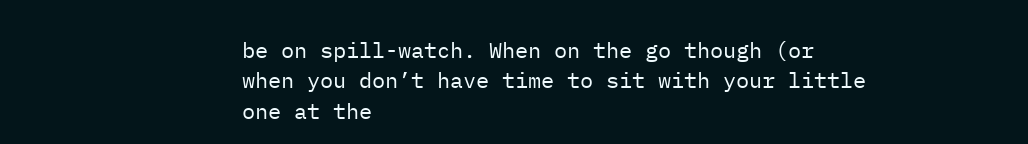be on spill-watch. When on the go though (or when you don’t have time to sit with your little one at the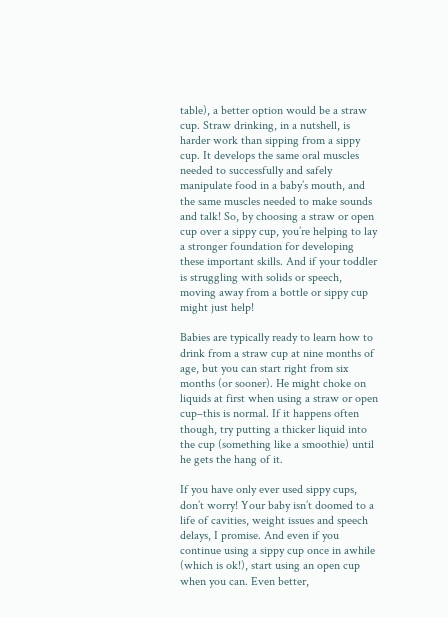table), a better option would be a straw cup. Straw drinking, in a nutshell, is harder work than sipping from a sippy cup. It develops the same oral muscles needed to successfully and safely manipulate food in a baby’s mouth, and the same muscles needed to make sounds and talk! So, by choosing a straw or open cup over a sippy cup, you’re helping to lay a stronger foundation for developing these important skills. And if your toddler is struggling with solids or speech, moving away from a bottle or sippy cup might just help!

Babies are typically ready to learn how to drink from a straw cup at nine months of age, but you can start right from six months (or sooner). He might choke on liquids at first when using a straw or open cup–this is normal. If it happens often though, try putting a thicker liquid into the cup (something like a smoothie) until he gets the hang of it.

If you have only ever used sippy cups, don’t worry! Your baby isn’t doomed to a life of cavities, weight issues and speech delays, I promise. And even if you continue using a sippy cup once in awhile (which is ok!), start using an open cup when you can. Even better,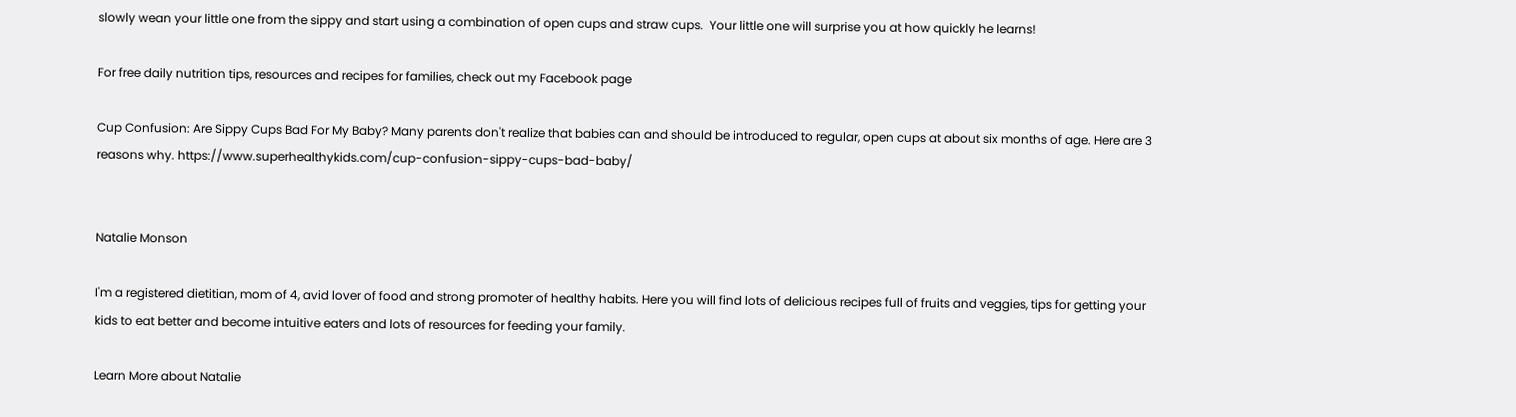slowly wean your little one from the sippy and start using a combination of open cups and straw cups.  Your little one will surprise you at how quickly he learns!

For free daily nutrition tips, resources and recipes for families, check out my Facebook page

Cup Confusion: Are Sippy Cups Bad For My Baby? Many parents don't realize that babies can and should be introduced to regular, open cups at about six months of age. Here are 3 reasons why. https://www.superhealthykids.com/cup-confusion-sippy-cups-bad-baby/


Natalie Monson

I'm a registered dietitian, mom of 4, avid lover of food and strong promoter of healthy habits. Here you will find lots of delicious recipes full of fruits and veggies, tips for getting your kids to eat better and become intuitive eaters and lots of resources for feeding your family.

Learn More about Natalie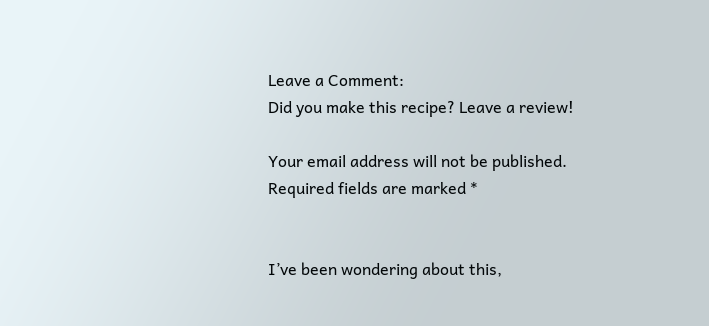Leave a Comment:
Did you make this recipe? Leave a review!

Your email address will not be published. Required fields are marked *


I’ve been wondering about this,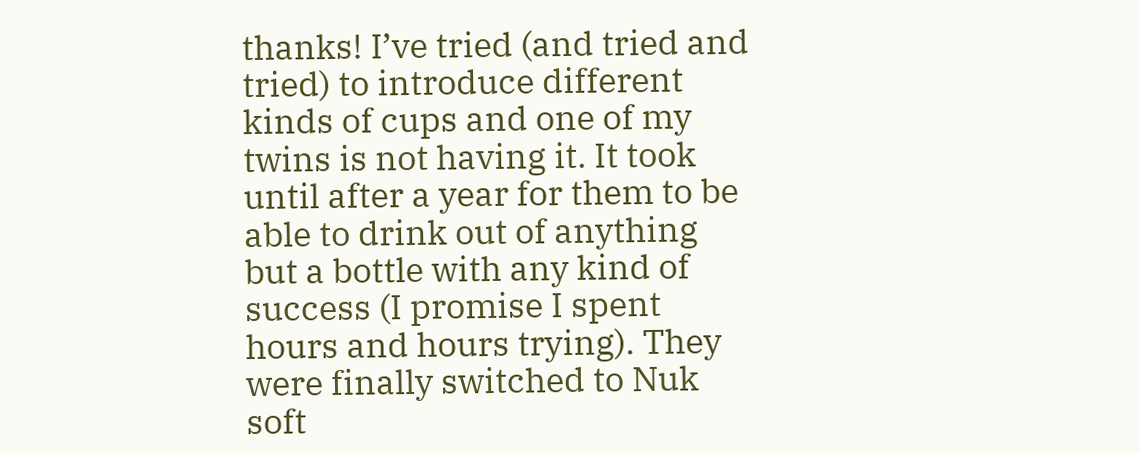thanks! I’ve tried (and tried and tried) to introduce different kinds of cups and one of my twins is not having it. It took until after a year for them to be able to drink out of anything but a bottle with any kind of success (I promise I spent hours and hours trying). They were finally switched to Nuk soft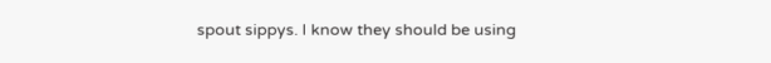spout sippys. I know they should be using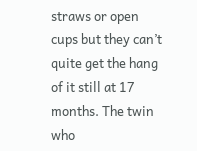straws or open cups but they can’t quite get the hang of it still at 17 months. The twin who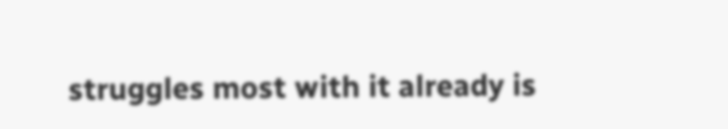struggles most with it already is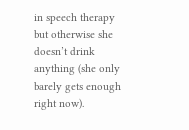in speech therapy but otherwise she doesn’t drink anything (she only barely gets enough right now).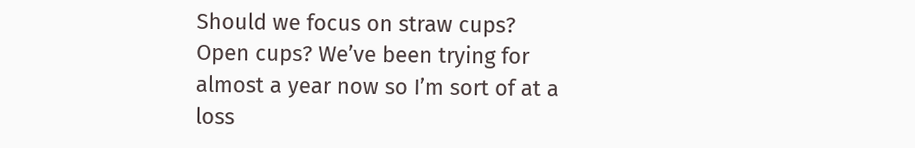Should we focus on straw cups? Open cups? We’ve been trying for almost a year now so I’m sort of at a loss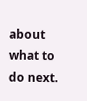about what to do next.